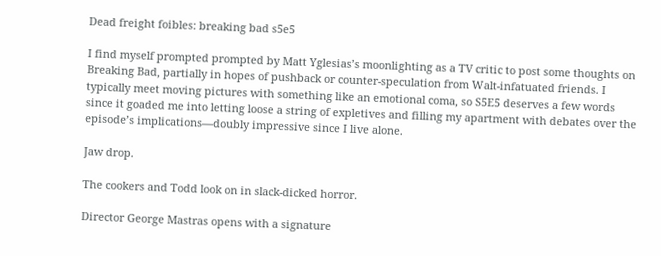Dead freight foibles: breaking bad s5e5

I find myself prompted prompted by Matt Yglesias’s moonlighting as a TV critic to post some thoughts on Breaking Bad, partially in hopes of pushback or counter-speculation from Walt-infatuated friends. I typically meet moving pictures with something like an emotional coma, so S5E5 deserves a few words since it goaded me into letting loose a string of expletives and filling my apartment with debates over the episode’s implications—doubly impressive since I live alone.

Jaw drop.

The cookers and Todd look on in slack-dicked horror.

Director George Mastras opens with a signature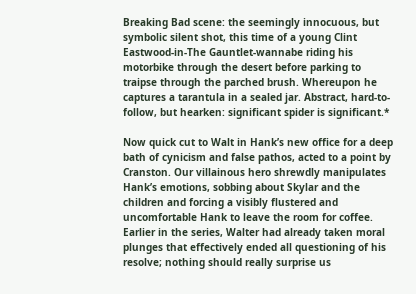Breaking Bad scene: the seemingly innocuous, but symbolic silent shot, this time of a young Clint Eastwood-in-The Gauntlet-wannabe riding his motorbike through the desert before parking to traipse through the parched brush. Whereupon he captures a tarantula in a sealed jar. Abstract, hard-to-follow, but hearken: significant spider is significant.*

Now quick cut to Walt in Hank’s new office for a deep bath of cynicism and false pathos, acted to a point by Cranston. Our villainous hero shrewdly manipulates Hank’s emotions, sobbing about Skylar and the children and forcing a visibly flustered and uncomfortable Hank to leave the room for coffee. Earlier in the series, Walter had already taken moral plunges that effectively ended all questioning of his resolve; nothing should really surprise us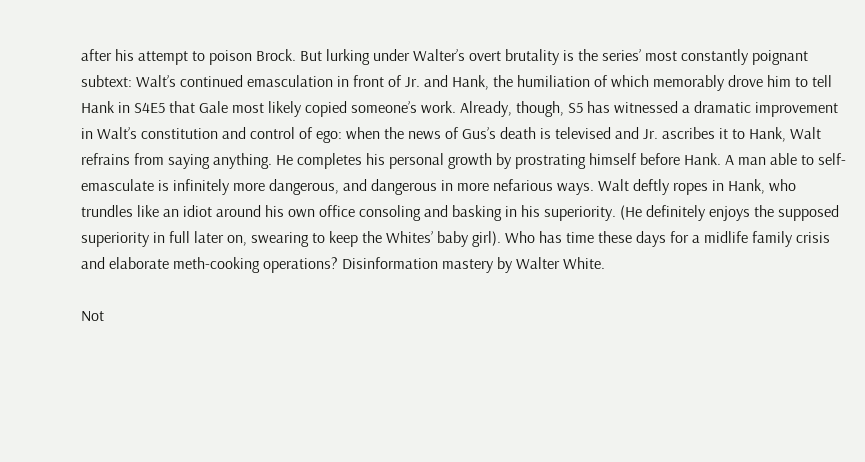after his attempt to poison Brock. But lurking under Walter’s overt brutality is the series’ most constantly poignant subtext: Walt’s continued emasculation in front of Jr. and Hank, the humiliation of which memorably drove him to tell Hank in S4E5 that Gale most likely copied someone’s work. Already, though, S5 has witnessed a dramatic improvement in Walt’s constitution and control of ego: when the news of Gus’s death is televised and Jr. ascribes it to Hank, Walt refrains from saying anything. He completes his personal growth by prostrating himself before Hank. A man able to self-emasculate is infinitely more dangerous, and dangerous in more nefarious ways. Walt deftly ropes in Hank, who trundles like an idiot around his own office consoling and basking in his superiority. (He definitely enjoys the supposed superiority in full later on, swearing to keep the Whites’ baby girl). Who has time these days for a midlife family crisis and elaborate meth-cooking operations? Disinformation mastery by Walter White.

Not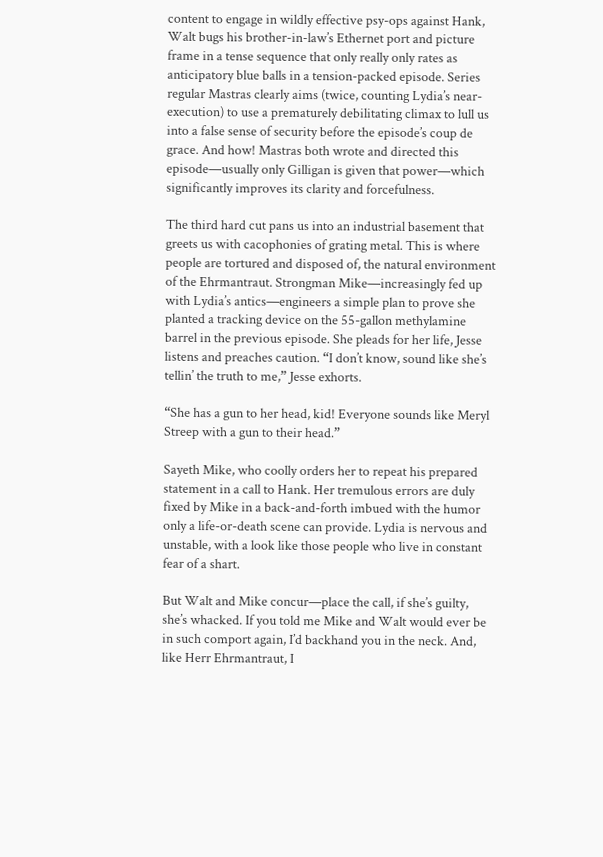content to engage in wildly effective psy-ops against Hank, Walt bugs his brother-in-law’s Ethernet port and picture frame in a tense sequence that only really only rates as anticipatory blue balls in a tension-packed episode. Series regular Mastras clearly aims (twice, counting Lydia’s near-execution) to use a prematurely debilitating climax to lull us into a false sense of security before the episode’s coup de grace. And how! Mastras both wrote and directed this episode—usually only Gilligan is given that power—which significantly improves its clarity and forcefulness.

The third hard cut pans us into an industrial basement that greets us with cacophonies of grating metal. This is where people are tortured and disposed of, the natural environment of the Ehrmantraut. Strongman Mike—increasingly fed up with Lydia’s antics—engineers a simple plan to prove she planted a tracking device on the 55-gallon methylamine barrel in the previous episode. She pleads for her life, Jesse listens and preaches caution. “I don’t know, sound like she’s tellin’ the truth to me,” Jesse exhorts.

“She has a gun to her head, kid! Everyone sounds like Meryl Streep with a gun to their head.”

Sayeth Mike, who coolly orders her to repeat his prepared statement in a call to Hank. Her tremulous errors are duly fixed by Mike in a back-and-forth imbued with the humor only a life-or-death scene can provide. Lydia is nervous and unstable, with a look like those people who live in constant fear of a shart.

But Walt and Mike concur—place the call, if she’s guilty, she’s whacked. If you told me Mike and Walt would ever be in such comport again, I’d backhand you in the neck. And, like Herr Ehrmantraut, I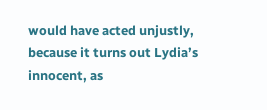would have acted unjustly, because it turns out Lydia’s innocent, as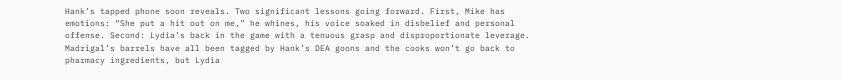Hank’s tapped phone soon reveals. Two significant lessons going forward. First, Mike has emotions: “She put a hit out on me,” he whines, his voice soaked in disbelief and personal offense. Second: Lydia’s back in the game with a tenuous grasp and disproportionate leverage. Madrigal’s barrels have all been tagged by Hank’s DEA goons and the cooks won’t go back to pharmacy ingredients, but Lydia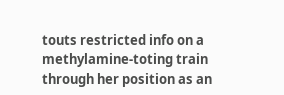touts restricted info on a methylamine-toting train through her position as an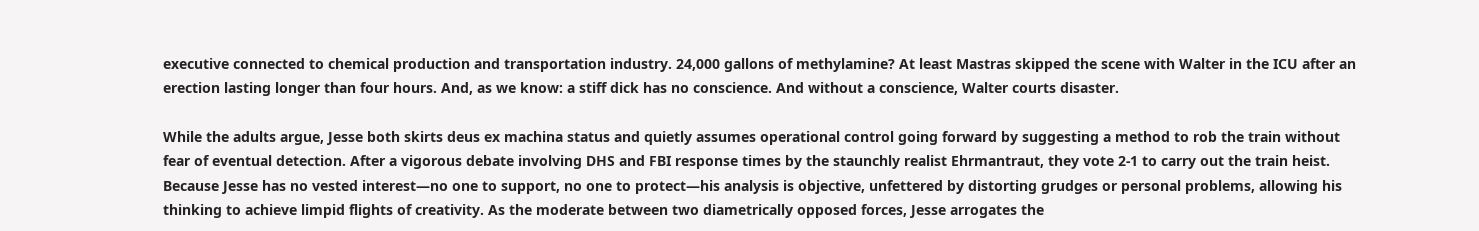executive connected to chemical production and transportation industry. 24,000 gallons of methylamine? At least Mastras skipped the scene with Walter in the ICU after an erection lasting longer than four hours. And, as we know: a stiff dick has no conscience. And without a conscience, Walter courts disaster.

While the adults argue, Jesse both skirts deus ex machina status and quietly assumes operational control going forward by suggesting a method to rob the train without fear of eventual detection. After a vigorous debate involving DHS and FBI response times by the staunchly realist Ehrmantraut, they vote 2-1 to carry out the train heist. Because Jesse has no vested interest—no one to support, no one to protect—his analysis is objective, unfettered by distorting grudges or personal problems, allowing his thinking to achieve limpid flights of creativity. As the moderate between two diametrically opposed forces, Jesse arrogates the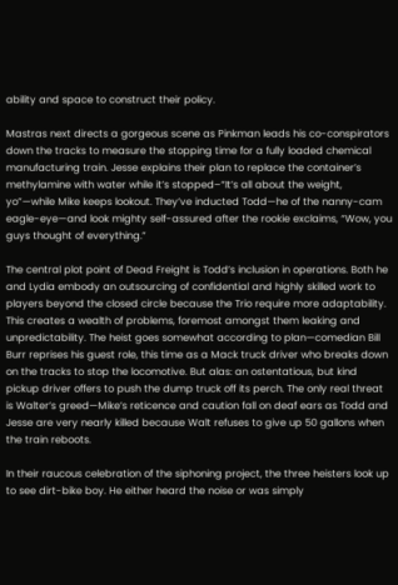ability and space to construct their policy.

Mastras next directs a gorgeous scene as Pinkman leads his co-conspirators down the tracks to measure the stopping time for a fully loaded chemical manufacturing train. Jesse explains their plan to replace the container’s methylamine with water while it’s stopped–“It’s all about the weight, yo”—while Mike keeps lookout. They’ve inducted Todd—he of the nanny-cam eagle-eye—and look mighty self-assured after the rookie exclaims, “Wow, you guys thought of everything.”

The central plot point of Dead Freight is Todd’s inclusion in operations. Both he and Lydia embody an outsourcing of confidential and highly skilled work to players beyond the closed circle because the Trio require more adaptability. This creates a wealth of problems, foremost amongst them leaking and unpredictability. The heist goes somewhat according to plan—comedian Bill Burr reprises his guest role, this time as a Mack truck driver who breaks down on the tracks to stop the locomotive. But alas: an ostentatious, but kind pickup driver offers to push the dump truck off its perch. The only real threat is Walter’s greed—Mike’s reticence and caution fall on deaf ears as Todd and Jesse are very nearly killed because Walt refuses to give up 50 gallons when the train reboots.

In their raucous celebration of the siphoning project, the three heisters look up to see dirt-bike boy. He either heard the noise or was simply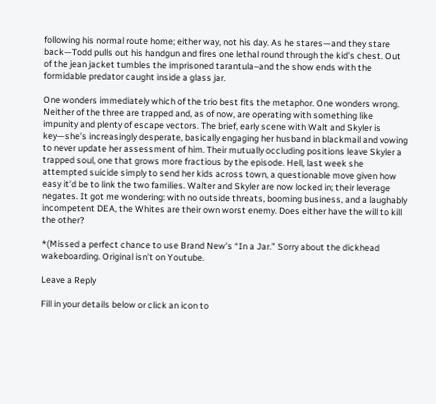following his normal route home; either way, not his day. As he stares—and they stare back—Todd pulls out his handgun and fires one lethal round through the kid’s chest. Out of the jean jacket tumbles the imprisoned tarantula–and the show ends with the formidable predator caught inside a glass jar.

One wonders immediately which of the trio best fits the metaphor. One wonders wrong. Neither of the three are trapped and, as of now, are operating with something like impunity and plenty of escape vectors. The brief, early scene with Walt and Skyler is key—she’s increasingly desperate, basically engaging her husband in blackmail and vowing to never update her assessment of him. Their mutually occluding positions leave Skyler a trapped soul, one that grows more fractious by the episode. Hell, last week she attempted suicide simply to send her kids across town, a questionable move given how easy it’d be to link the two families. Walter and Skyler are now locked in; their leverage negates. It got me wondering: with no outside threats, booming business, and a laughably incompetent DEA, the Whites are their own worst enemy. Does either have the will to kill the other?

*(Missed a perfect chance to use Brand New’s “In a Jar.” Sorry about the dickhead wakeboarding. Original isn’t on Youtube.

Leave a Reply

Fill in your details below or click an icon to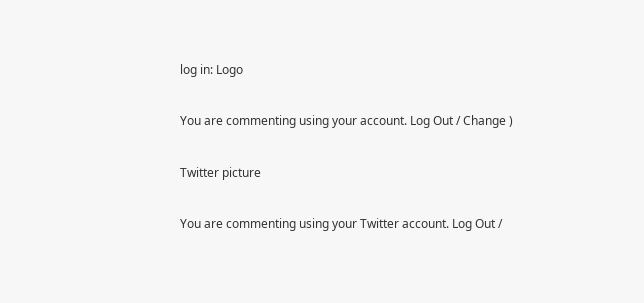log in: Logo

You are commenting using your account. Log Out / Change )

Twitter picture

You are commenting using your Twitter account. Log Out /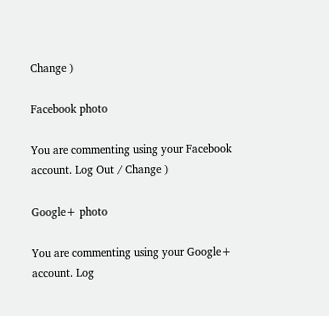Change )

Facebook photo

You are commenting using your Facebook account. Log Out / Change )

Google+ photo

You are commenting using your Google+ account. Log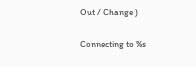Out / Change )

Connecting to %s